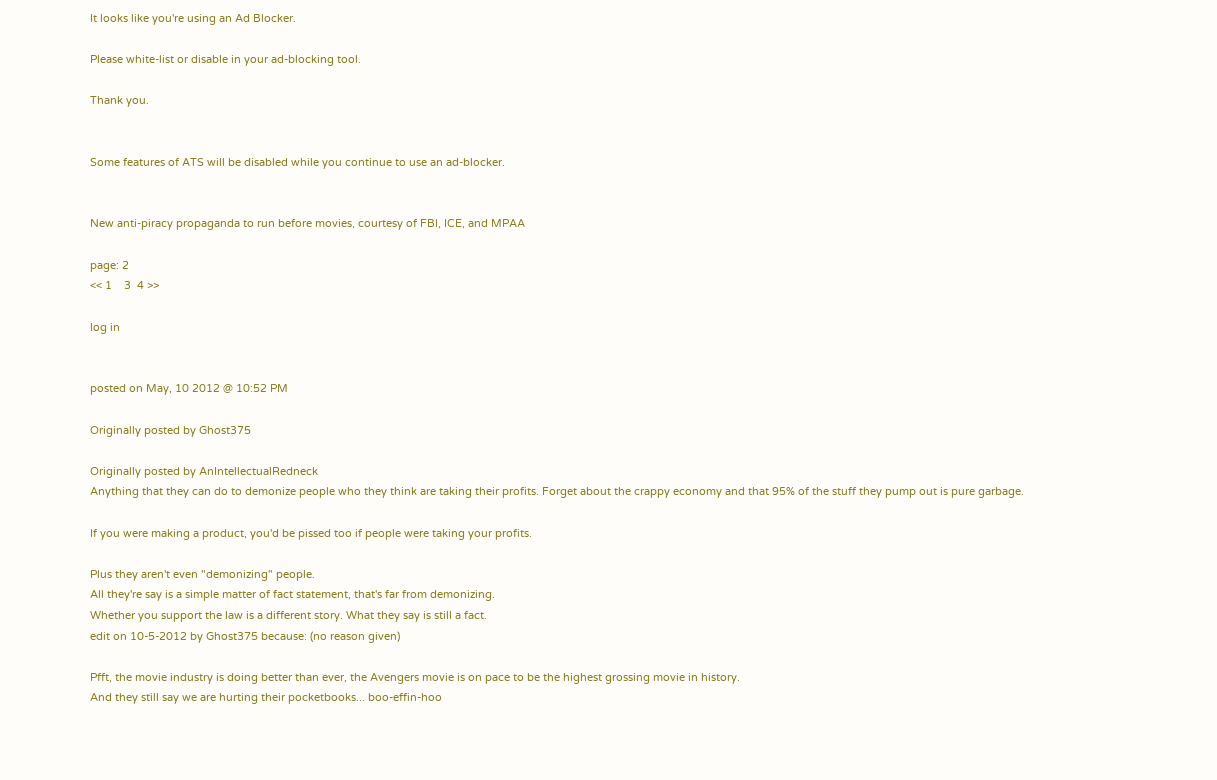It looks like you're using an Ad Blocker.

Please white-list or disable in your ad-blocking tool.

Thank you.


Some features of ATS will be disabled while you continue to use an ad-blocker.


New anti-piracy propaganda to run before movies, courtesy of FBI, ICE, and MPAA

page: 2
<< 1    3  4 >>

log in


posted on May, 10 2012 @ 10:52 PM

Originally posted by Ghost375

Originally posted by AnIntellectualRedneck
Anything that they can do to demonize people who they think are taking their profits. Forget about the crappy economy and that 95% of the stuff they pump out is pure garbage.

If you were making a product, you'd be pissed too if people were taking your profits.

Plus they aren't even "demonizing" people.
All they're say is a simple matter of fact statement, that's far from demonizing.
Whether you support the law is a different story. What they say is still a fact.
edit on 10-5-2012 by Ghost375 because: (no reason given)

Pfft, the movie industry is doing better than ever, the Avengers movie is on pace to be the highest grossing movie in history.
And they still say we are hurting their pocketbooks... boo-effin-hoo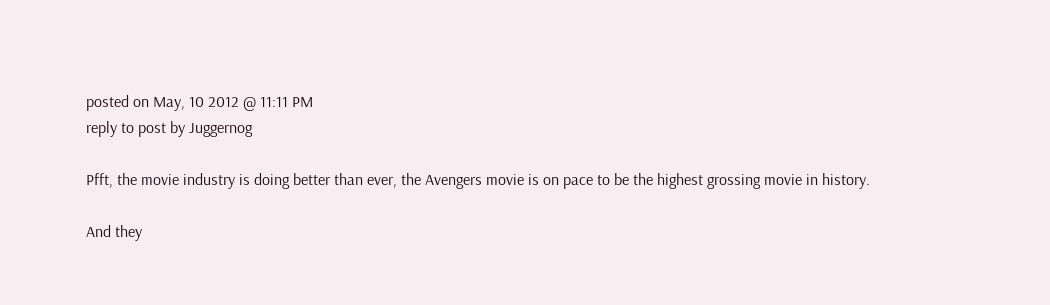posted on May, 10 2012 @ 11:11 PM
reply to post by Juggernog

Pfft, the movie industry is doing better than ever, the Avengers movie is on pace to be the highest grossing movie in history.

And they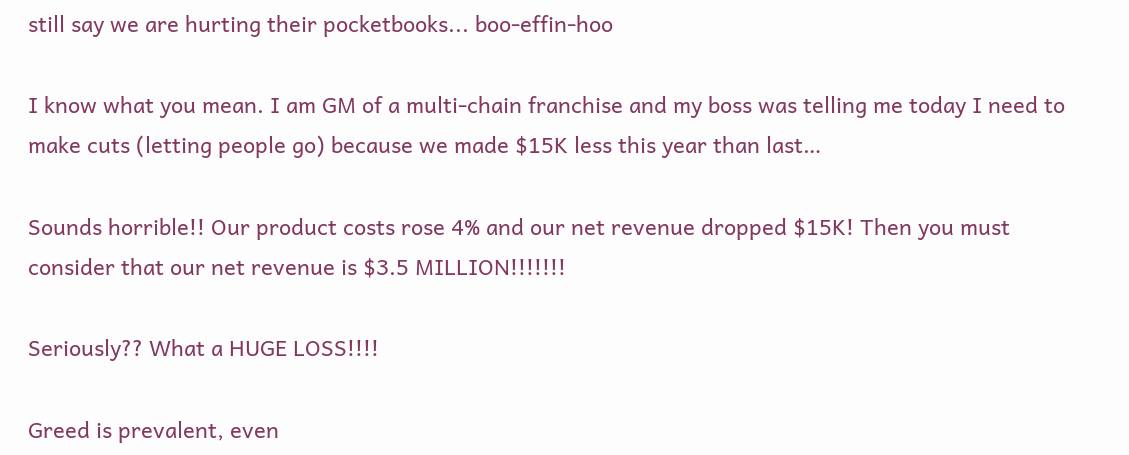still say we are hurting their pocketbooks... boo-effin-hoo

I know what you mean. I am GM of a multi-chain franchise and my boss was telling me today I need to make cuts (letting people go) because we made $15K less this year than last…

Sounds horrible!! Our product costs rose 4% and our net revenue dropped $15K! Then you must consider that our net revenue is $3.5 MILLION!!!!!!!

Seriously?? What a HUGE LOSS!!!!

Greed is prevalent, even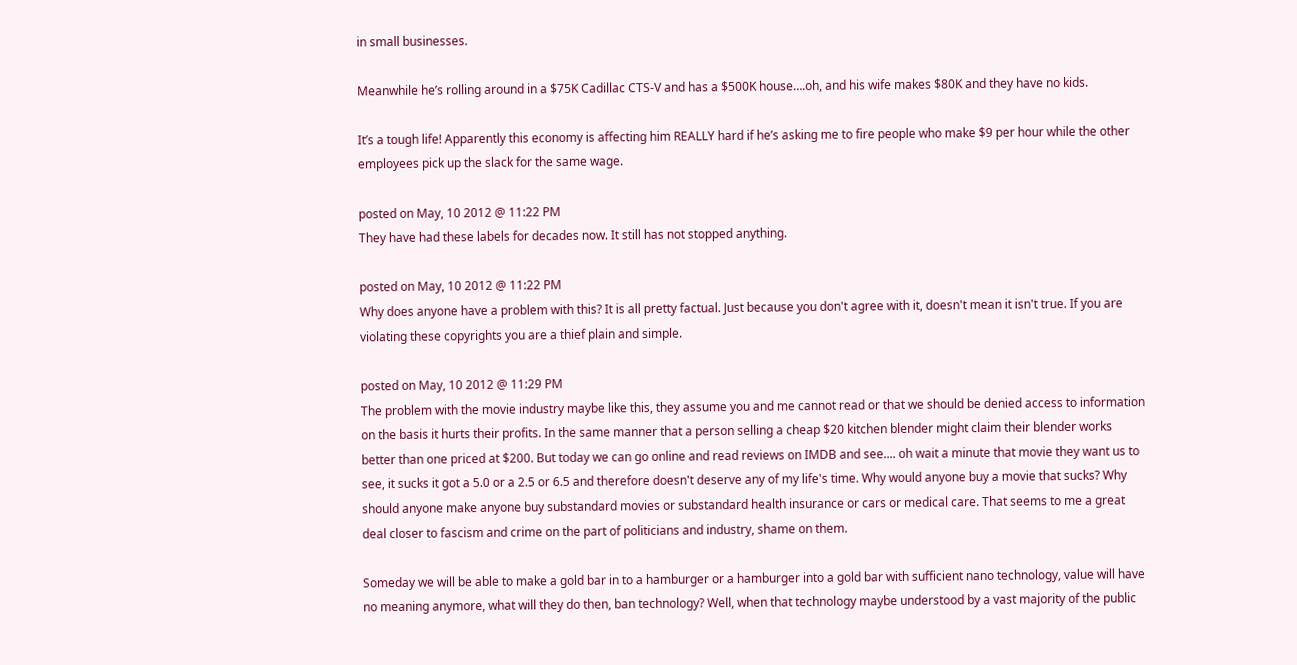in small businesses.

Meanwhile he’s rolling around in a $75K Cadillac CTS-V and has a $500K house….oh, and his wife makes $80K and they have no kids.

It’s a tough life! Apparently this economy is affecting him REALLY hard if he’s asking me to fire people who make $9 per hour while the other employees pick up the slack for the same wage.

posted on May, 10 2012 @ 11:22 PM
They have had these labels for decades now. It still has not stopped anything.

posted on May, 10 2012 @ 11:22 PM
Why does anyone have a problem with this? It is all pretty factual. Just because you don't agree with it, doesn't mean it isn't true. If you are violating these copyrights you are a thief plain and simple.

posted on May, 10 2012 @ 11:29 PM
The problem with the movie industry maybe like this, they assume you and me cannot read or that we should be denied access to information on the basis it hurts their profits. In the same manner that a person selling a cheap $20 kitchen blender might claim their blender works better than one priced at $200. But today we can go online and read reviews on IMDB and see.... oh wait a minute that movie they want us to see, it sucks it got a 5.0 or a 2.5 or 6.5 and therefore doesn't deserve any of my life's time. Why would anyone buy a movie that sucks? Why should anyone make anyone buy substandard movies or substandard health insurance or cars or medical care. That seems to me a great deal closer to fascism and crime on the part of politicians and industry, shame on them.

Someday we will be able to make a gold bar in to a hamburger or a hamburger into a gold bar with sufficient nano technology, value will have no meaning anymore, what will they do then, ban technology? Well, when that technology maybe understood by a vast majority of the public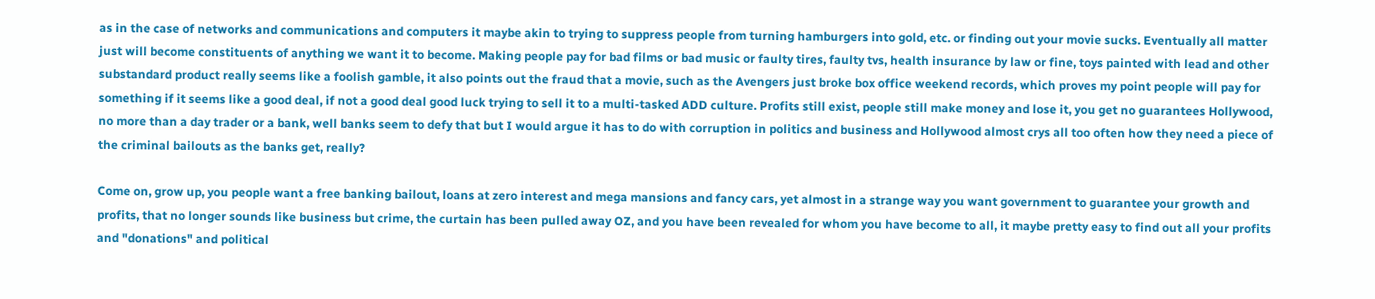as in the case of networks and communications and computers it maybe akin to trying to suppress people from turning hamburgers into gold, etc. or finding out your movie sucks. Eventually all matter just will become constituents of anything we want it to become. Making people pay for bad films or bad music or faulty tires, faulty tvs, health insurance by law or fine, toys painted with lead and other substandard product really seems like a foolish gamble, it also points out the fraud that a movie, such as the Avengers just broke box office weekend records, which proves my point people will pay for something if it seems like a good deal, if not a good deal good luck trying to sell it to a multi-tasked ADD culture. Profits still exist, people still make money and lose it, you get no guarantees Hollywood, no more than a day trader or a bank, well banks seem to defy that but I would argue it has to do with corruption in politics and business and Hollywood almost crys all too often how they need a piece of the criminal bailouts as the banks get, really?

Come on, grow up, you people want a free banking bailout, loans at zero interest and mega mansions and fancy cars, yet almost in a strange way you want government to guarantee your growth and profits, that no longer sounds like business but crime, the curtain has been pulled away OZ, and you have been revealed for whom you have become to all, it maybe pretty easy to find out all your profits and "donations" and political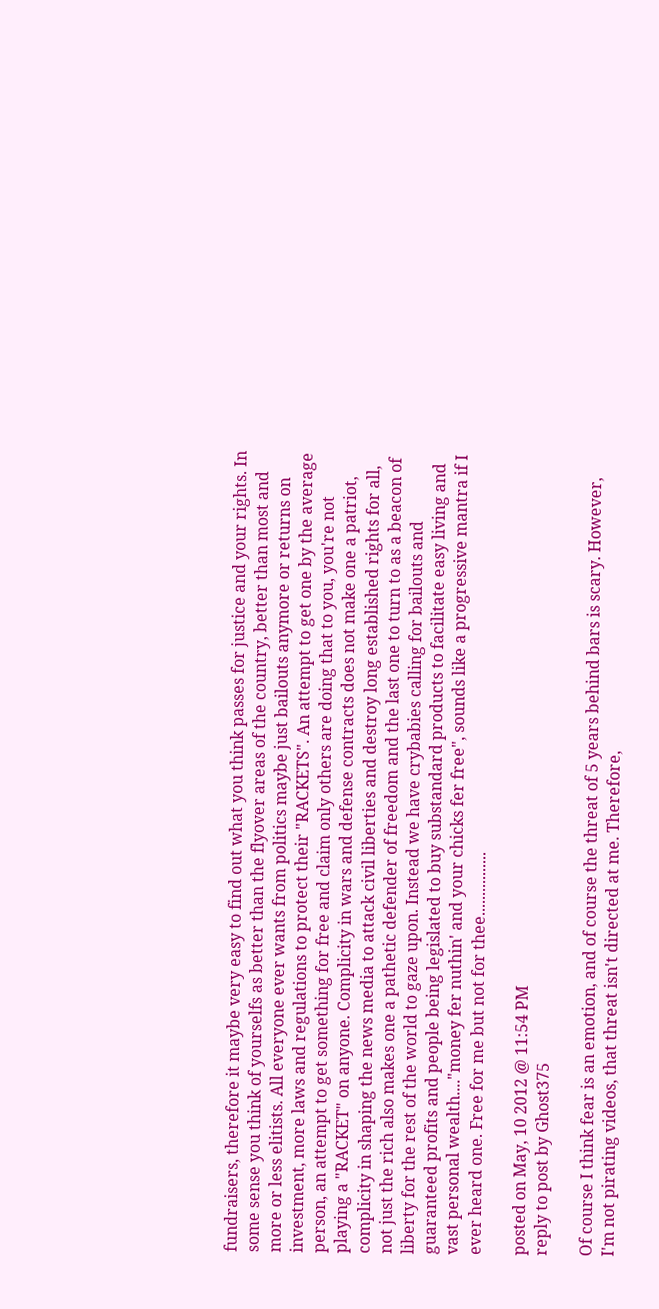fundraisers, therefore it maybe very easy to find out what you think passes for justice and your rights. In some sense you think of yourselfs as better than the flyover areas of the country, better than most and more or less elitists. All everyone ever wants from politics maybe just bailouts anymore or returns on investment, more laws and regulations to protect their "RACKETS". An attempt to get one by the average person, an attempt to get something for free and claim only others are doing that to you, you're not playing a "RACKET" on anyone. Complicity in wars and defense contracts does not make one a patriot, complicity in shaping the news media to attack civil liberties and destroy long established rights for all, not just the rich also makes one a pathetic defender of freedom and the last one to turn to as a beacon of liberty for the rest of the world to gaze upon. Instead we have crybabies calling for bailouts and guaranteed profits and people being legislated to buy substandard products to facilitate easy living and vast personal wealth...."money fer nuthin' and your chicks fer free", sounds like a progressive mantra if I ever heard one. Free for me but not for thee................

posted on May, 10 2012 @ 11:54 PM
reply to post by Ghost375

Of course I think fear is an emotion, and of course the threat of 5 years behind bars is scary. However, I'm not pirating videos, that threat isn't directed at me. Therefore,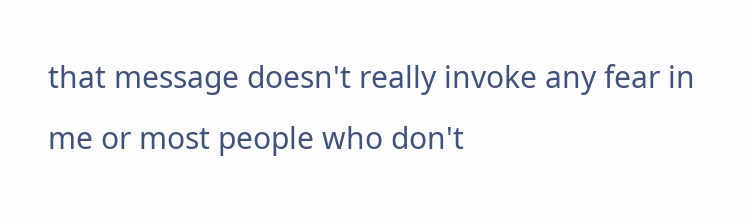that message doesn't really invoke any fear in me or most people who don't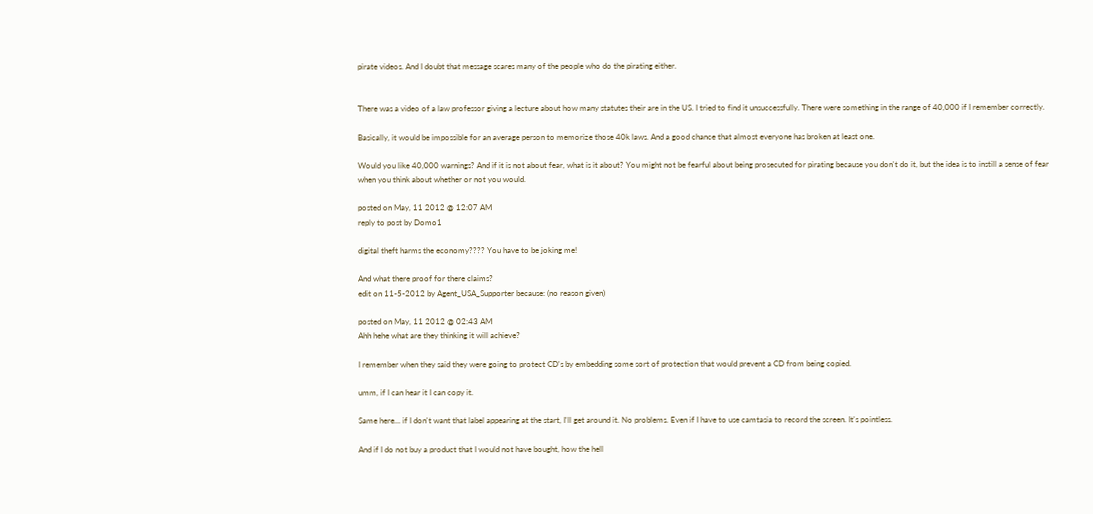pirate videos. And I doubt that message scares many of the people who do the pirating either.


There was a video of a law professor giving a lecture about how many statutes their are in the US. I tried to find it unsuccessfully. There were something in the range of 40,000 if I remember correctly.

Basically, it would be impossible for an average person to memorize those 40k laws. And a good chance that almost everyone has broken at least one.

Would you like 40,000 warnings? And if it is not about fear, what is it about? You might not be fearful about being prosecuted for pirating because you don't do it, but the idea is to instill a sense of fear when you think about whether or not you would.

posted on May, 11 2012 @ 12:07 AM
reply to post by Domo1

digital theft harms the economy???? You have to be joking me!

And what there proof for there claims?
edit on 11-5-2012 by Agent_USA_Supporter because: (no reason given)

posted on May, 11 2012 @ 02:43 AM
Ahh hehe what are they thinking it will achieve?

I remember when they said they were going to protect CD's by embedding some sort of protection that would prevent a CD from being copied.

umm, if I can hear it I can copy it.

Same here... if I don't want that label appearing at the start, I'll get around it. No problems. Even if I have to use camtasia to record the screen. It's pointless.

And if I do not buy a product that I would not have bought, how the hell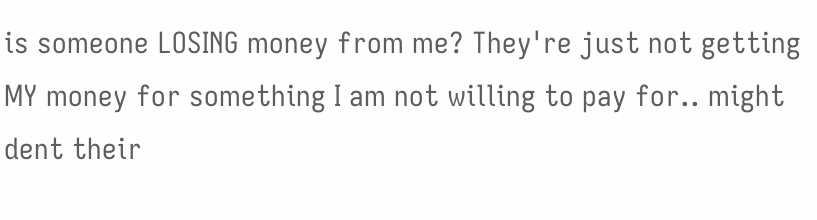is someone LOSING money from me? They're just not getting MY money for something I am not willing to pay for.. might dent their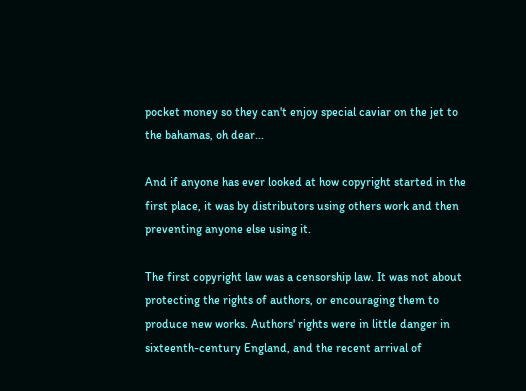pocket money so they can't enjoy special caviar on the jet to the bahamas, oh dear...

And if anyone has ever looked at how copyright started in the first place, it was by distributors using others work and then preventing anyone else using it.

The first copyright law was a censorship law. It was not about protecting the rights of authors, or encouraging them to produce new works. Authors' rights were in little danger in sixteenth-century England, and the recent arrival of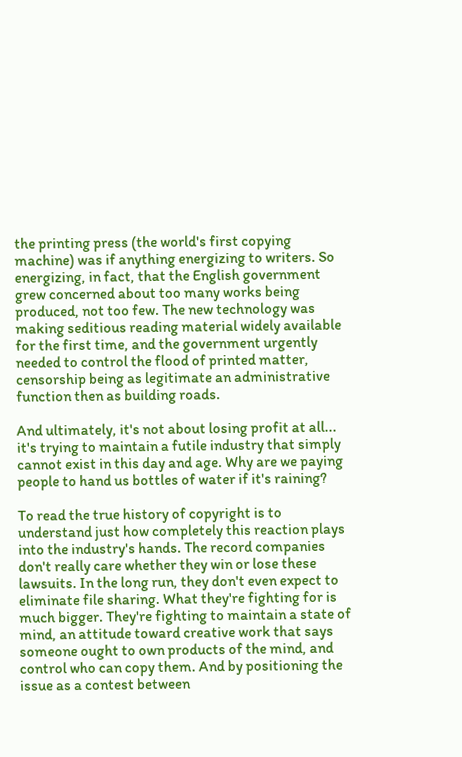the printing press (the world's first copying machine) was if anything energizing to writers. So energizing, in fact, that the English government grew concerned about too many works being produced, not too few. The new technology was making seditious reading material widely available for the first time, and the government urgently needed to control the flood of printed matter, censorship being as legitimate an administrative function then as building roads.

And ultimately, it's not about losing profit at all... it's trying to maintain a futile industry that simply cannot exist in this day and age. Why are we paying people to hand us bottles of water if it's raining?

To read the true history of copyright is to understand just how completely this reaction plays into the industry's hands. The record companies don't really care whether they win or lose these lawsuits. In the long run, they don't even expect to eliminate file sharing. What they're fighting for is much bigger. They're fighting to maintain a state of mind, an attitude toward creative work that says someone ought to own products of the mind, and control who can copy them. And by positioning the issue as a contest between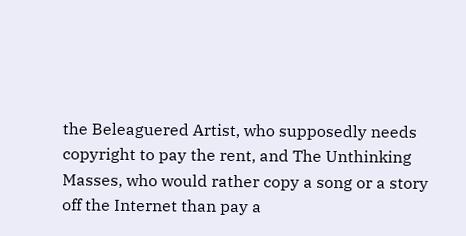the Beleaguered Artist, who supposedly needs copyright to pay the rent, and The Unthinking Masses, who would rather copy a song or a story off the Internet than pay a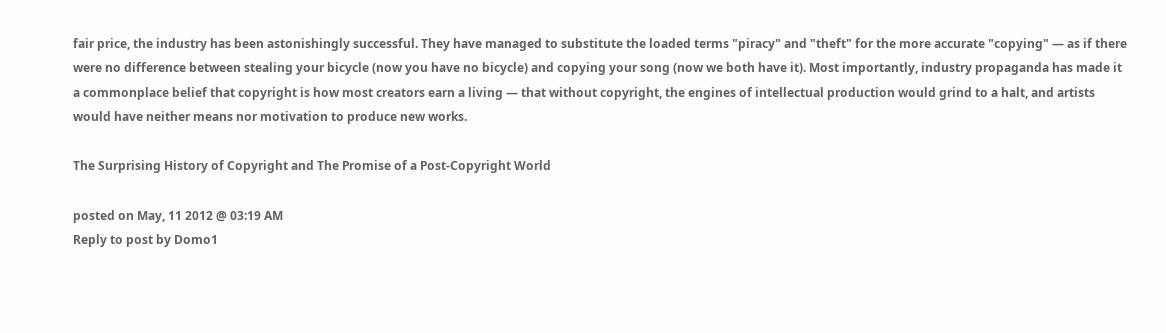fair price, the industry has been astonishingly successful. They have managed to substitute the loaded terms "piracy" and "theft" for the more accurate "copying" — as if there were no difference between stealing your bicycle (now you have no bicycle) and copying your song (now we both have it). Most importantly, industry propaganda has made it a commonplace belief that copyright is how most creators earn a living — that without copyright, the engines of intellectual production would grind to a halt, and artists would have neither means nor motivation to produce new works.

The Surprising History of Copyright and The Promise of a Post-Copyright World

posted on May, 11 2012 @ 03:19 AM
Reply to post by Domo1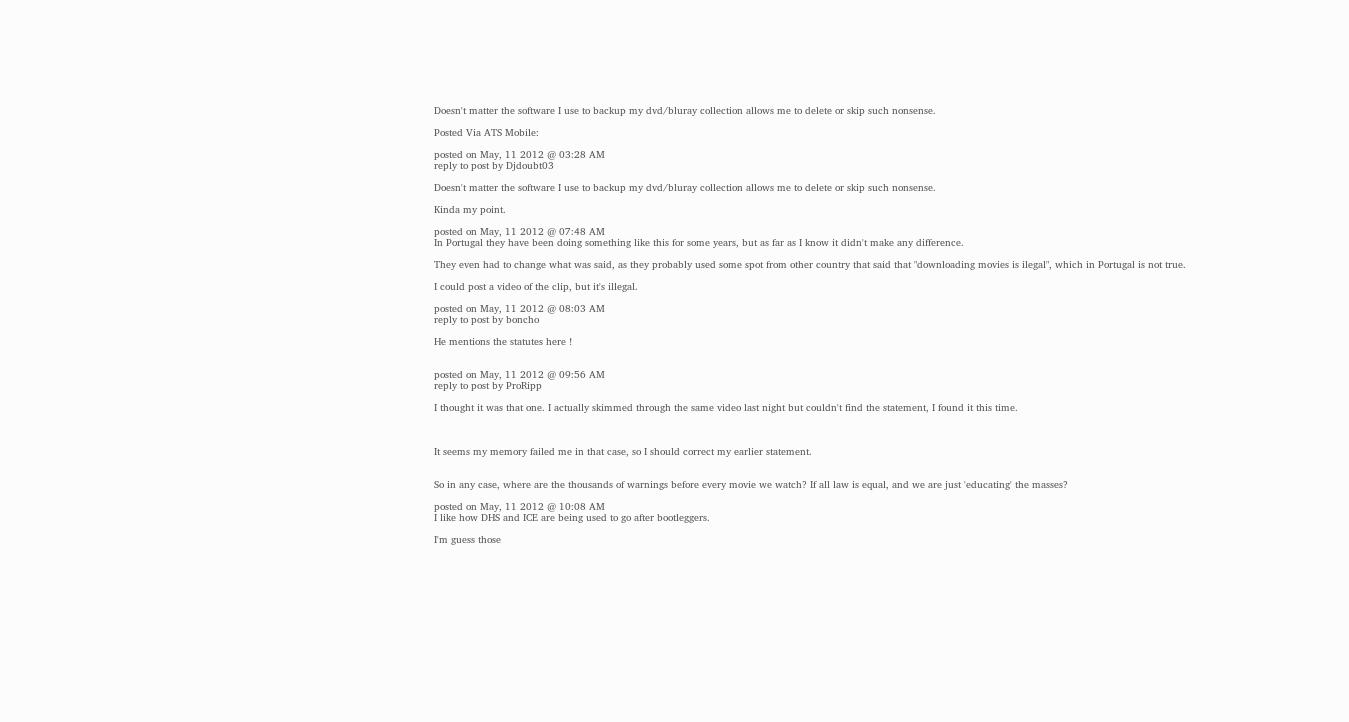Doesn't matter the software I use to backup my dvd/bluray collection allows me to delete or skip such nonsense.

Posted Via ATS Mobile:

posted on May, 11 2012 @ 03:28 AM
reply to post by Djdoubt03

Doesn't matter the software I use to backup my dvd/bluray collection allows me to delete or skip such nonsense.

Kinda my point.

posted on May, 11 2012 @ 07:48 AM
In Portugal they have been doing something like this for some years, but as far as I know it didn't make any difference.

They even had to change what was said, as they probably used some spot from other country that said that "downloading movies is ilegal", which in Portugal is not true.

I could post a video of the clip, but it's illegal.

posted on May, 11 2012 @ 08:03 AM
reply to post by boncho

He mentions the statutes here !


posted on May, 11 2012 @ 09:56 AM
reply to post by ProRipp

I thought it was that one. I actually skimmed through the same video last night but couldn't find the statement, I found it this time.



It seems my memory failed me in that case, so I should correct my earlier statement.


So in any case, where are the thousands of warnings before every movie we watch? If all law is equal, and we are just 'educating' the masses?

posted on May, 11 2012 @ 10:08 AM
I like how DHS and ICE are being used to go after bootleggers.

I'm guess those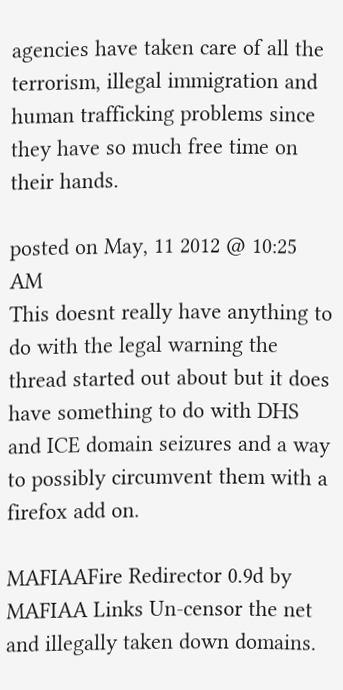agencies have taken care of all the terrorism, illegal immigration and human trafficking problems since they have so much free time on their hands.

posted on May, 11 2012 @ 10:25 AM
This doesnt really have anything to do with the legal warning the thread started out about but it does have something to do with DHS and ICE domain seizures and a way to possibly circumvent them with a firefox add on.

MAFIAAFire Redirector 0.9d by MAFIAA Links Un-censor the net and illegally taken down domains.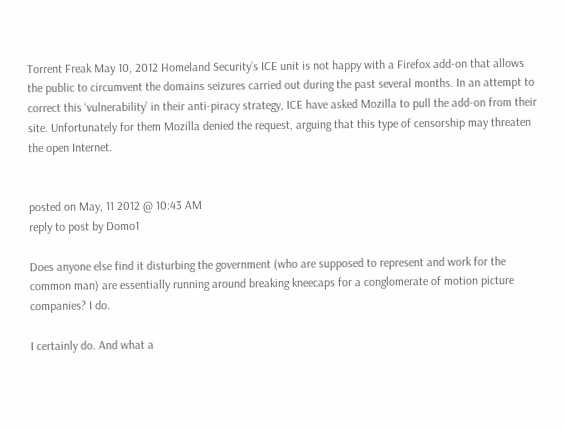Torrent Freak May 10, 2012 Homeland Security’s ICE unit is not happy with a Firefox add-on that allows the public to circumvent the domains seizures carried out during the past several months. In an attempt to correct this ‘vulnerability’ in their anti-piracy strategy, ICE have asked Mozilla to pull the add-on from their site. Unfortunately for them Mozilla denied the request, arguing that this type of censorship may threaten the open Internet.


posted on May, 11 2012 @ 10:43 AM
reply to post by Domo1

Does anyone else find it disturbing the government (who are supposed to represent and work for the common man) are essentially running around breaking kneecaps for a conglomerate of motion picture companies? I do.

I certainly do. And what a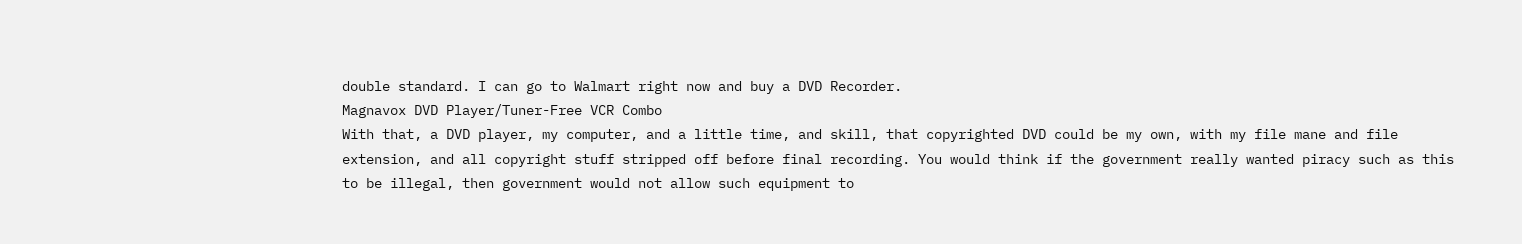double standard. I can go to Walmart right now and buy a DVD Recorder.
Magnavox DVD Player/Tuner-Free VCR Combo
With that, a DVD player, my computer, and a little time, and skill, that copyrighted DVD could be my own, with my file mane and file extension, and all copyright stuff stripped off before final recording. You would think if the government really wanted piracy such as this to be illegal, then government would not allow such equipment to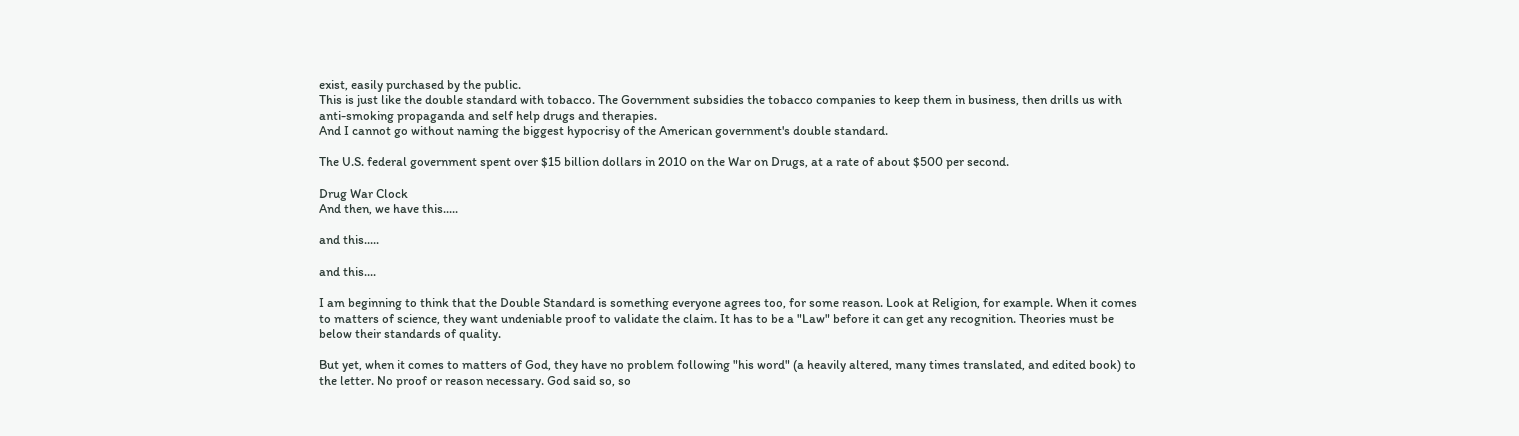exist, easily purchased by the public.
This is just like the double standard with tobacco. The Government subsidies the tobacco companies to keep them in business, then drills us with anti-smoking propaganda and self help drugs and therapies.
And I cannot go without naming the biggest hypocrisy of the American government's double standard.

The U.S. federal government spent over $15 billion dollars in 2010 on the War on Drugs, at a rate of about $500 per second.

Drug War Clock
And then, we have this.....

and this.....

and this....

I am beginning to think that the Double Standard is something everyone agrees too, for some reason. Look at Religion, for example. When it comes to matters of science, they want undeniable proof to validate the claim. It has to be a "Law" before it can get any recognition. Theories must be below their standards of quality.

But yet, when it comes to matters of God, they have no problem following "his word" (a heavily altered, many times translated, and edited book) to the letter. No proof or reason necessary. God said so, so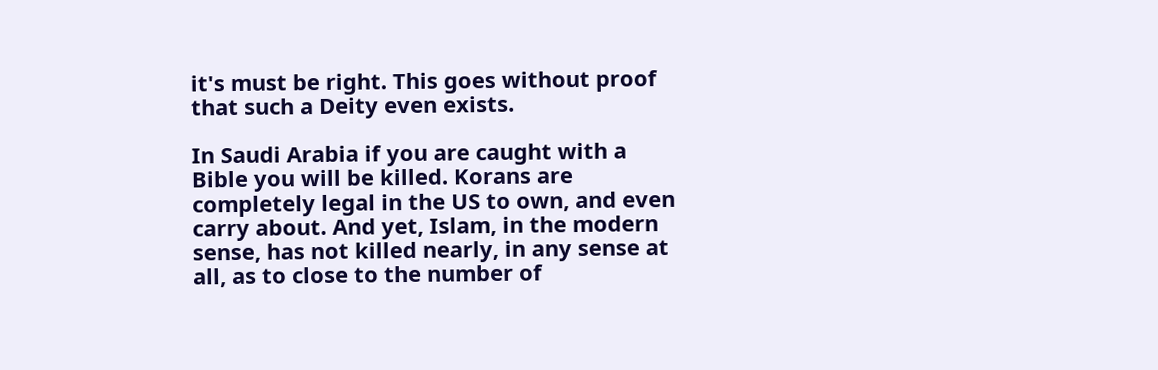it's must be right. This goes without proof that such a Deity even exists.

In Saudi Arabia if you are caught with a Bible you will be killed. Korans are completely legal in the US to own, and even carry about. And yet, Islam, in the modern sense, has not killed nearly, in any sense at all, as to close to the number of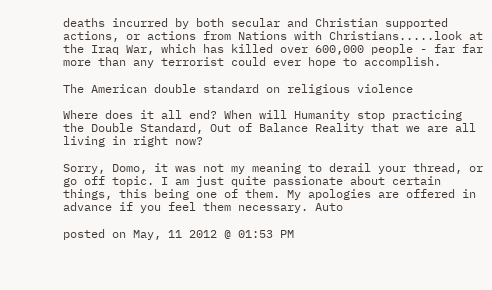deaths incurred by both secular and Christian supported actions, or actions from Nations with Christians.....look at the Iraq War, which has killed over 600,000 people - far far more than any terrorist could ever hope to accomplish.

The American double standard on religious violence

Where does it all end? When will Humanity stop practicing the Double Standard, Out of Balance Reality that we are all living in right now?

Sorry, Domo, it was not my meaning to derail your thread, or go off topic. I am just quite passionate about certain things, this being one of them. My apologies are offered in advance if you feel them necessary. Auto

posted on May, 11 2012 @ 01:53 PM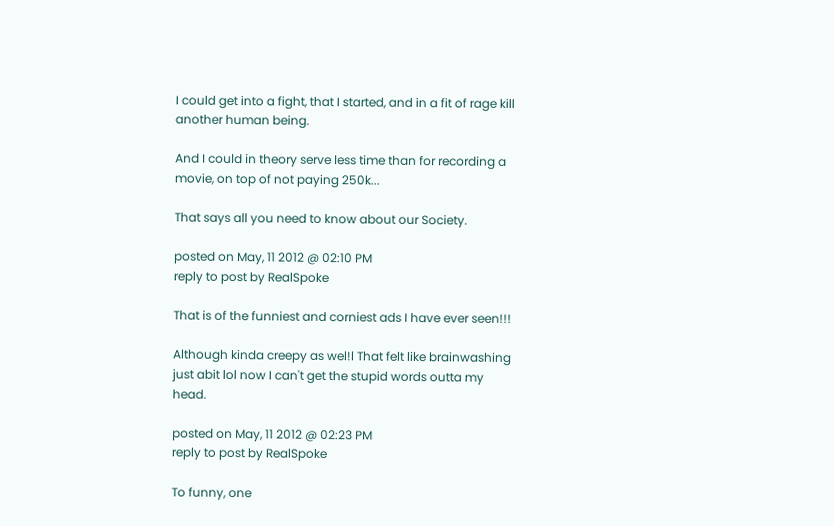I could get into a fight, that I started, and in a fit of rage kill another human being.

And I could in theory serve less time than for recording a movie, on top of not paying 250k...

That says all you need to know about our Society.

posted on May, 11 2012 @ 02:10 PM
reply to post by RealSpoke

That is of the funniest and corniest ads I have ever seen!!!

Although kinda creepy as wel!l That felt like brainwashing just abit lol now I can't get the stupid words outta my head.

posted on May, 11 2012 @ 02:23 PM
reply to post by RealSpoke

To funny, one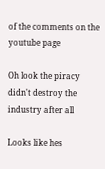of the comments on the youtube page

Oh look the piracy didn't destroy the industry after all

Looks like hes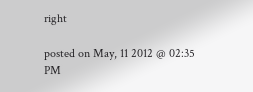right

posted on May, 11 2012 @ 02:35 PM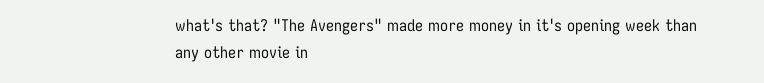what's that? "The Avengers" made more money in it's opening week than any other movie in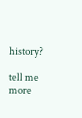history?

tell me more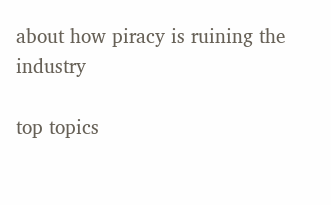about how piracy is ruining the industry

top topics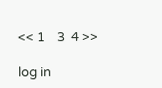<< 1    3  4 >>

log in